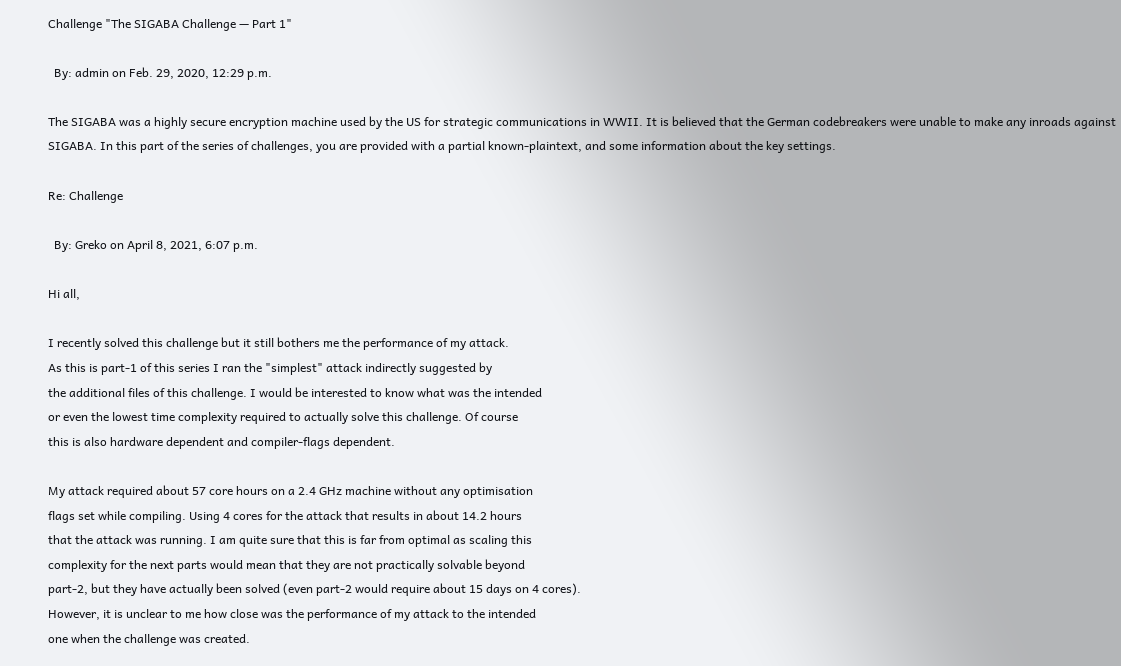Challenge "The SIGABA Challenge — Part 1"

  By: admin on Feb. 29, 2020, 12:29 p.m.

The SIGABA was a highly secure encryption machine used by the US for strategic communications in WWII. It is believed that the German codebreakers were unable to make any inroads against SIGABA. In this part of the series of challenges, you are provided with a partial known-plaintext, and some information about the key settings.

Re: Challenge

  By: Greko on April 8, 2021, 6:07 p.m.

Hi all,

I recently solved this challenge but it still bothers me the performance of my attack.
As this is part-1 of this series I ran the "simplest" attack indirectly suggested by
the additional files of this challenge. I would be interested to know what was the intended
or even the lowest time complexity required to actually solve this challenge. Of course
this is also hardware dependent and compiler-flags dependent.

My attack required about 57 core hours on a 2.4 GHz machine without any optimisation
flags set while compiling. Using 4 cores for the attack that results in about 14.2 hours
that the attack was running. I am quite sure that this is far from optimal as scaling this
complexity for the next parts would mean that they are not practically solvable beyond
part-2, but they have actually been solved (even part-2 would require about 15 days on 4 cores).
However, it is unclear to me how close was the performance of my attack to the intended
one when the challenge was created.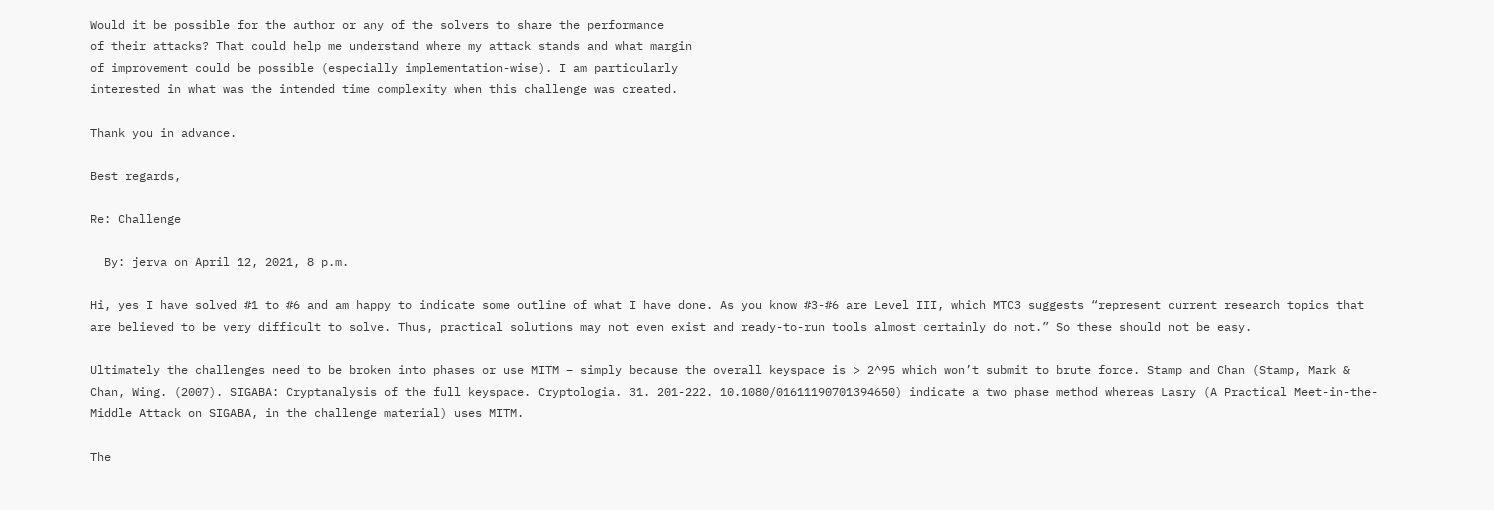Would it be possible for the author or any of the solvers to share the performance
of their attacks? That could help me understand where my attack stands and what margin
of improvement could be possible (especially implementation-wise). I am particularly
interested in what was the intended time complexity when this challenge was created.

Thank you in advance.

Best regards,

Re: Challenge

  By: jerva on April 12, 2021, 8 p.m.

Hi, yes I have solved #1 to #6 and am happy to indicate some outline of what I have done. As you know #3-#6 are Level III, which MTC3 suggests “represent current research topics that are believed to be very difficult to solve. Thus, practical solutions may not even exist and ready-to-run tools almost certainly do not.” So these should not be easy.

Ultimately the challenges need to be broken into phases or use MITM – simply because the overall keyspace is > 2^95 which won’t submit to brute force. Stamp and Chan (Stamp, Mark & Chan, Wing. (2007). SIGABA: Cryptanalysis of the full keyspace. Cryptologia. 31. 201-222. 10.1080/01611190701394650) indicate a two phase method whereas Lasry (A Practical Meet-in-the-Middle Attack on SIGABA, in the challenge material) uses MITM.

The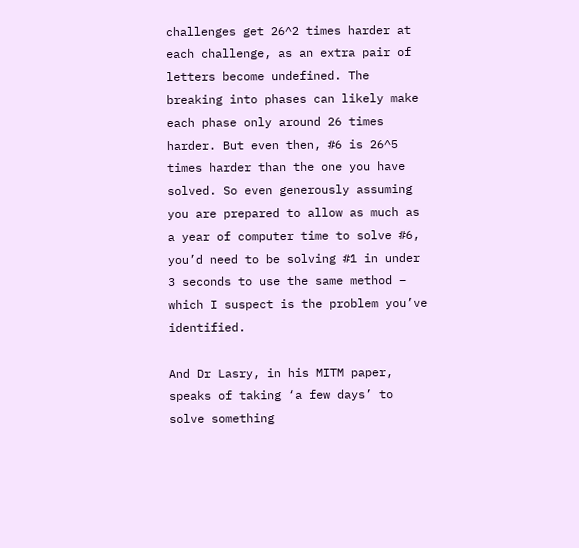challenges get 26^2 times harder at each challenge, as an extra pair of letters become undefined. The breaking into phases can likely make each phase only around 26 times harder. But even then, #6 is 26^5 times harder than the one you have solved. So even generously assuming you are prepared to allow as much as a year of computer time to solve #6, you’d need to be solving #1 in under 3 seconds to use the same method – which I suspect is the problem you’ve identified.

And Dr Lasry, in his MITM paper, speaks of taking ‘a few days’ to solve something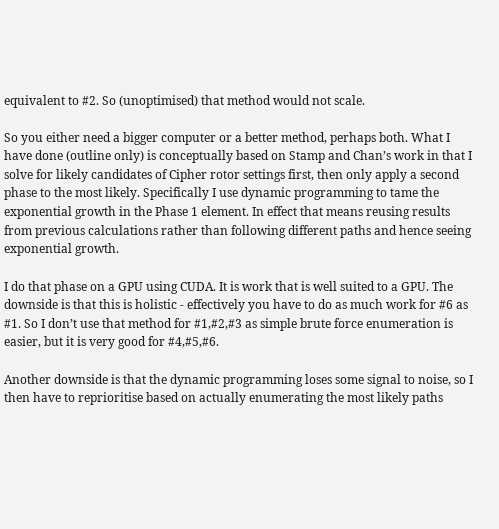equivalent to #2. So (unoptimised) that method would not scale.

So you either need a bigger computer or a better method, perhaps both. What I have done (outline only) is conceptually based on Stamp and Chan’s work in that I solve for likely candidates of Cipher rotor settings first, then only apply a second phase to the most likely. Specifically I use dynamic programming to tame the exponential growth in the Phase 1 element. In effect that means reusing results from previous calculations rather than following different paths and hence seeing exponential growth.

I do that phase on a GPU using CUDA. It is work that is well suited to a GPU. The downside is that this is holistic - effectively you have to do as much work for #6 as #1. So I don’t use that method for #1,#2,#3 as simple brute force enumeration is easier, but it is very good for #4,#5,#6.

Another downside is that the dynamic programming loses some signal to noise, so I then have to reprioritise based on actually enumerating the most likely paths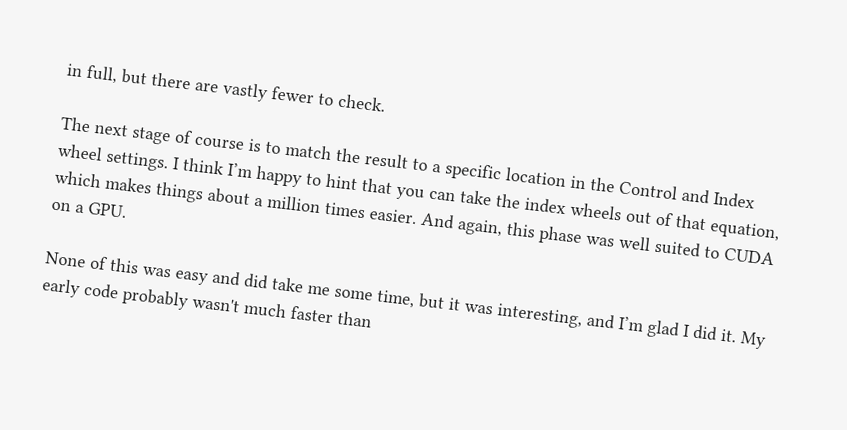in full, but there are vastly fewer to check.

The next stage of course is to match the result to a specific location in the Control and Index wheel settings. I think I’m happy to hint that you can take the index wheels out of that equation, which makes things about a million times easier. And again, this phase was well suited to CUDA on a GPU.

None of this was easy and did take me some time, but it was interesting, and I’m glad I did it. My early code probably wasn't much faster than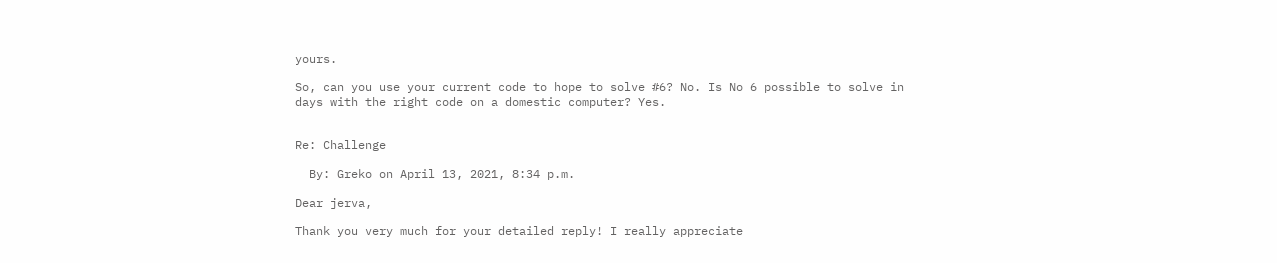yours.

So, can you use your current code to hope to solve #6? No. Is No 6 possible to solve in days with the right code on a domestic computer? Yes.


Re: Challenge

  By: Greko on April 13, 2021, 8:34 p.m.

Dear jerva,

Thank you very much for your detailed reply! I really appreciate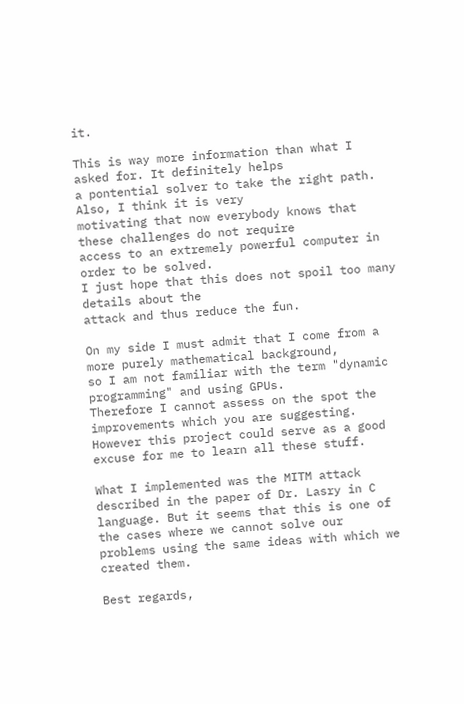it.

This is way more information than what I asked for. It definitely helps
a pontential solver to take the right path. Also, I think it is very
motivating that now everybody knows that these challenges do not require
access to an extremely powerful computer in order to be solved.
I just hope that this does not spoil too many details about the
attack and thus reduce the fun.

On my side I must admit that I come from a more purely mathematical background,
so I am not familiar with the term "dynamic programming" and using GPUs.
Therefore I cannot assess on the spot the improvements which you are suggesting.
However this project could serve as a good excuse for me to learn all these stuff.

What I implemented was the MITM attack described in the paper of Dr. Lasry in C
language. But it seems that this is one of the cases where we cannot solve our
problems using the same ideas with which we created them.

Best regards,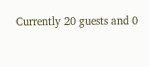Currently 20 guests and 0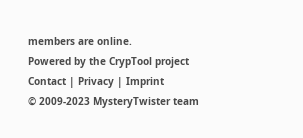members are online.
Powered by the CrypTool project
Contact | Privacy | Imprint
© 2009-2023 MysteryTwister team